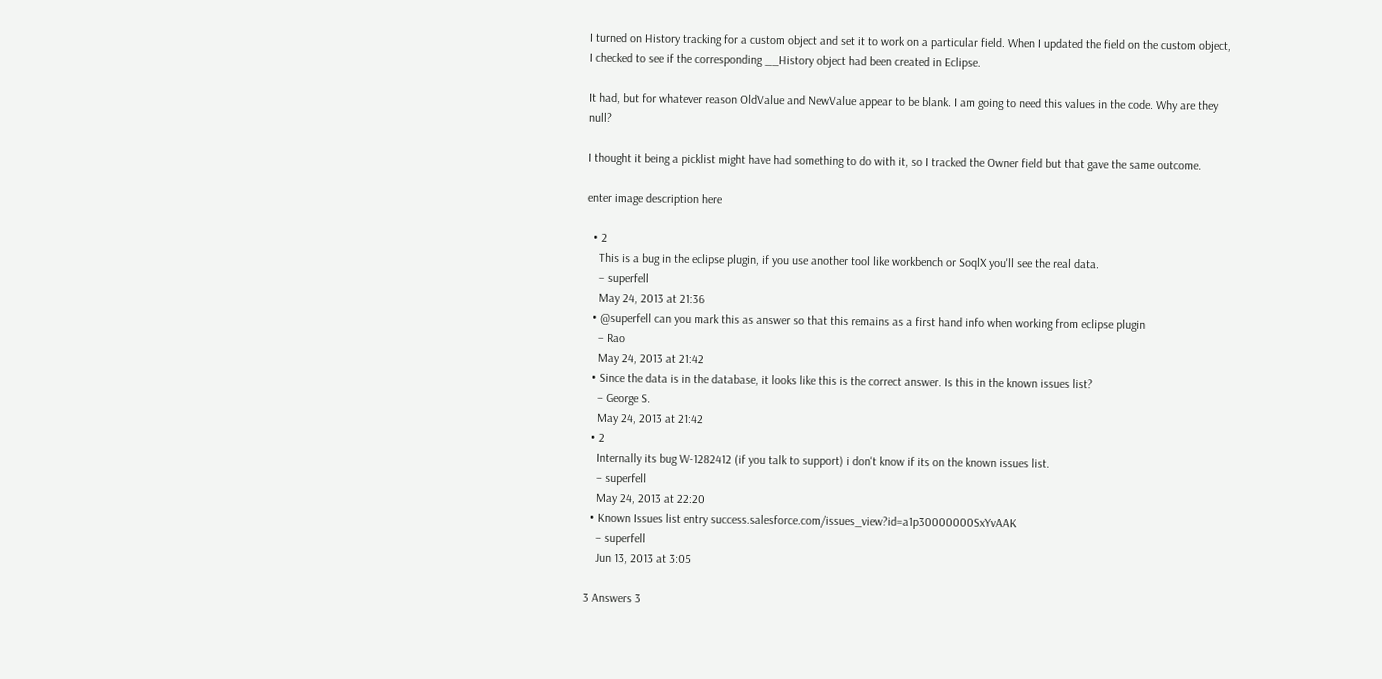I turned on History tracking for a custom object and set it to work on a particular field. When I updated the field on the custom object, I checked to see if the corresponding __History object had been created in Eclipse.

It had, but for whatever reason OldValue and NewValue appear to be blank. I am going to need this values in the code. Why are they null?

I thought it being a picklist might have had something to do with it, so I tracked the Owner field but that gave the same outcome.

enter image description here

  • 2
    This is a bug in the eclipse plugin, if you use another tool like workbench or SoqlX you'll see the real data.
    – superfell
    May 24, 2013 at 21:36
  • @superfell can you mark this as answer so that this remains as a first hand info when working from eclipse plugin
    – Rao
    May 24, 2013 at 21:42
  • Since the data is in the database, it looks like this is the correct answer. Is this in the known issues list?
    – George S.
    May 24, 2013 at 21:42
  • 2
    Internally its bug W-1282412 (if you talk to support) i don't know if its on the known issues list.
    – superfell
    May 24, 2013 at 22:20
  • Known Issues list entry success.salesforce.com/issues_view?id=a1p30000000SxYvAAK
    – superfell
    Jun 13, 2013 at 3:05

3 Answers 3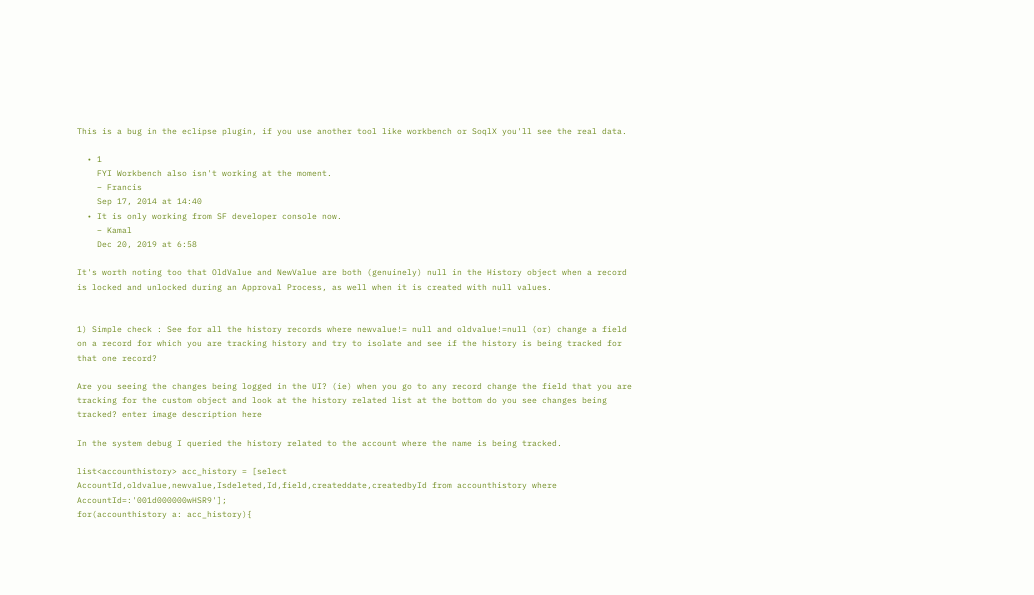This is a bug in the eclipse plugin, if you use another tool like workbench or SoqlX you'll see the real data.

  • 1
    FYI Workbench also isn't working at the moment.
    – Francis
    Sep 17, 2014 at 14:40
  • It is only working from SF developer console now.
    – Kamal
    Dec 20, 2019 at 6:58

It's worth noting too that OldValue and NewValue are both (genuinely) null in the History object when a record is locked and unlocked during an Approval Process, as well when it is created with null values.


1) Simple check : See for all the history records where newvalue!= null and oldvalue!=null (or) change a field on a record for which you are tracking history and try to isolate and see if the history is being tracked for that one record?

Are you seeing the changes being logged in the UI? (ie) when you go to any record change the field that you are tracking for the custom object and look at the history related list at the bottom do you see changes being tracked? enter image description here

In the system debug I queried the history related to the account where the name is being tracked.

list<accounthistory> acc_history = [select AccountId,oldvalue,newvalue,Isdeleted,Id,field,createddate,createdbyId from accounthistory where AccountId=:'001d000000wHSR9'];
for(accounthistory a: acc_history){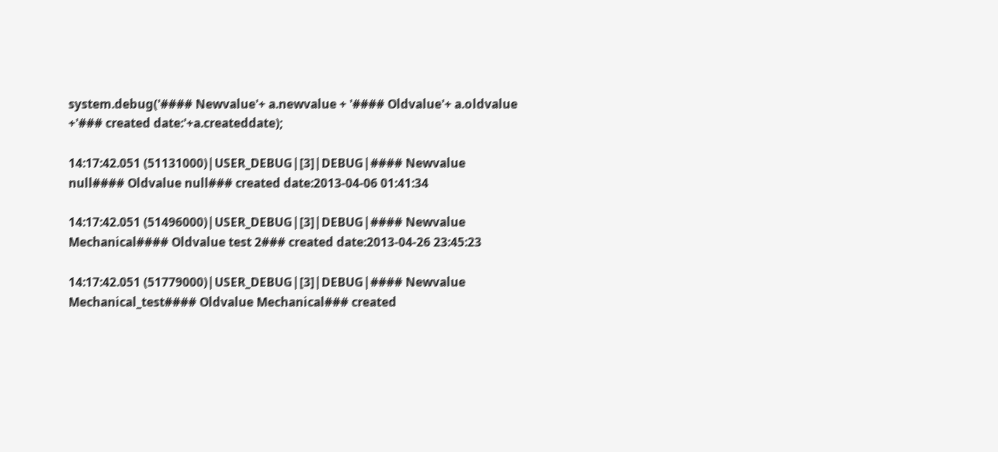system.debug('#### Newvalue'+ a.newvalue + '#### Oldvalue'+ a.oldvalue +'### created date:'+a.createddate);

14:17:42.051 (51131000)|USER_DEBUG|[3]|DEBUG|#### Newvalue null#### Oldvalue null### created date:2013-04-06 01:41:34

14:17:42.051 (51496000)|USER_DEBUG|[3]|DEBUG|#### Newvalue Mechanical#### Oldvalue test 2### created date:2013-04-26 23:45:23

14:17:42.051 (51779000)|USER_DEBUG|[3]|DEBUG|#### Newvalue Mechanical_test#### Oldvalue Mechanical### created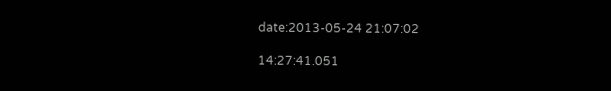date:2013-05-24 21:07:02

14:27:41.051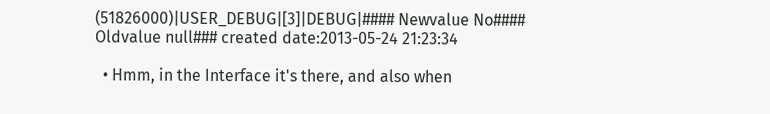(51826000)|USER_DEBUG|[3]|DEBUG|#### Newvalue No#### Oldvalue null### created date:2013-05-24 21:23:34

  • Hmm, in the Interface it's there, and also when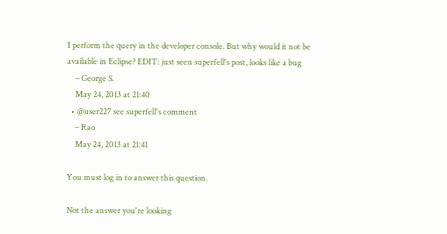I perform the query in the developer console. But why would it not be available in Eclipse? EDIT: just seen superfell's post, looks like a bug
    – George S.
    May 24, 2013 at 21:40
  • @user227 see superfell's comment
    – Rao
    May 24, 2013 at 21:41

You must log in to answer this question.

Not the answer you're looking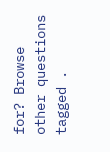for? Browse other questions tagged .